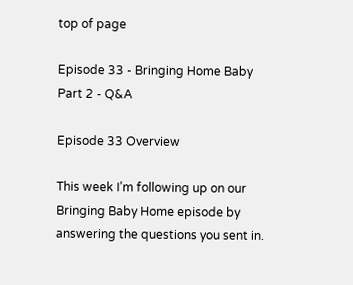top of page

Episode 33 - Bringing Home Baby Part 2 - Q&A

Episode 33 Overview

This week I’m following up on our Bringing Baby Home episode by answering the questions you sent in.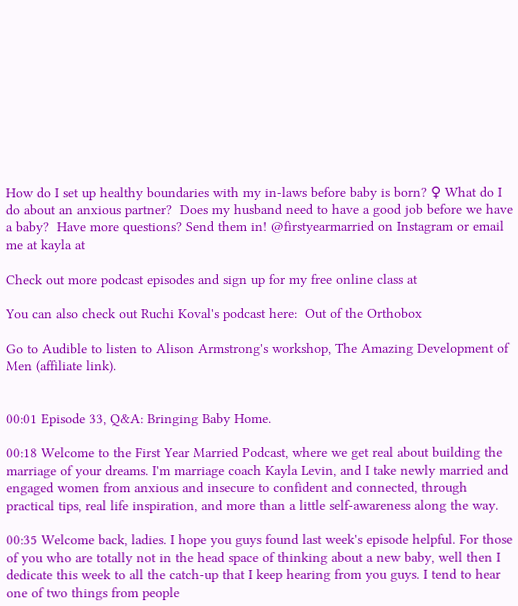How do I set up healthy boundaries with my in-laws before baby is born? ♀ What do I do about an anxious partner?  Does my husband need to have a good job before we have a baby?  Have more questions? Send them in! @firstyearmarried on Instagram or email me at kayla at

Check out more podcast episodes and sign up for my free online class at

You can also check out Ruchi Koval's podcast here:  Out of the Orthobox

Go to Audible to listen to Alison Armstrong's workshop, The Amazing Development of Men (affiliate link).


00:01 Episode 33, Q&A: Bringing Baby Home.

00:18 Welcome to the First Year Married Podcast, where we get real about building the marriage of your dreams. I'm marriage coach Kayla Levin, and I take newly married and engaged women from anxious and insecure to confident and connected, through practical tips, real life inspiration, and more than a little self-awareness along the way.

00:35 Welcome back, ladies. I hope you guys found last week's episode helpful. For those of you who are totally not in the head space of thinking about a new baby, well then I dedicate this week to all the catch-up that I keep hearing from you guys. I tend to hear one of two things from people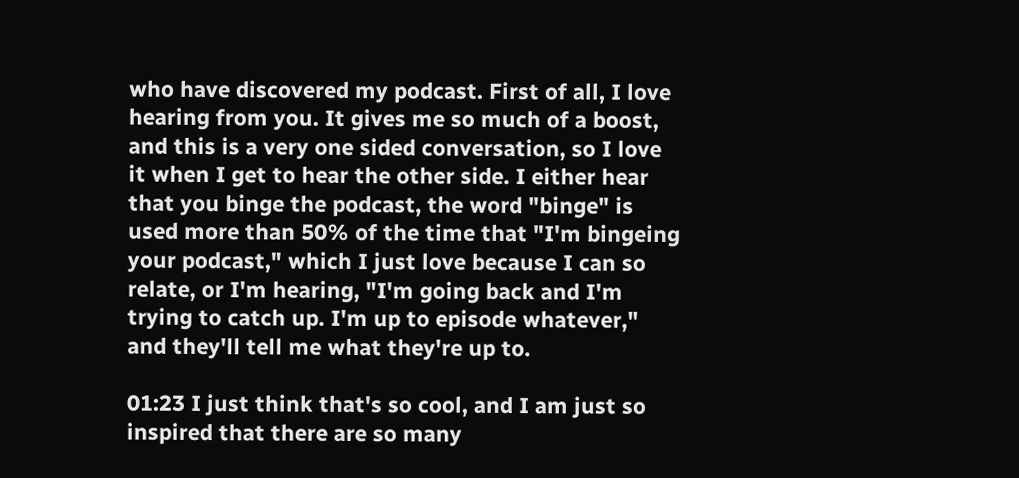who have discovered my podcast. First of all, I love hearing from you. It gives me so much of a boost, and this is a very one sided conversation, so I love it when I get to hear the other side. I either hear that you binge the podcast, the word "binge" is used more than 50% of the time that "I'm bingeing your podcast," which I just love because I can so relate, or I'm hearing, "I'm going back and I'm trying to catch up. I'm up to episode whatever," and they'll tell me what they're up to.

01:23 I just think that's so cool, and I am just so inspired that there are so many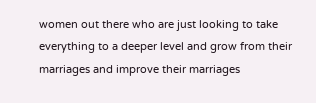women out there who are just looking to take everything to a deeper level and grow from their marriages and improve their marriages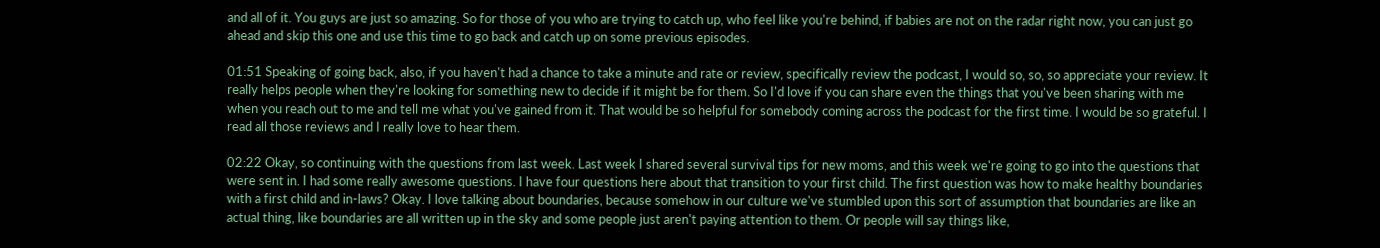and all of it. You guys are just so amazing. So for those of you who are trying to catch up, who feel like you're behind, if babies are not on the radar right now, you can just go ahead and skip this one and use this time to go back and catch up on some previous episodes.

01:51 Speaking of going back, also, if you haven't had a chance to take a minute and rate or review, specifically review the podcast, I would so, so, so appreciate your review. It really helps people when they're looking for something new to decide if it might be for them. So I'd love if you can share even the things that you've been sharing with me when you reach out to me and tell me what you've gained from it. That would be so helpful for somebody coming across the podcast for the first time. I would be so grateful. I read all those reviews and I really love to hear them.

02:22 Okay, so continuing with the questions from last week. Last week I shared several survival tips for new moms, and this week we're going to go into the questions that were sent in. I had some really awesome questions. I have four questions here about that transition to your first child. The first question was how to make healthy boundaries with a first child and in-laws? Okay. I love talking about boundaries, because somehow in our culture we've stumbled upon this sort of assumption that boundaries are like an actual thing, like boundaries are all written up in the sky and some people just aren't paying attention to them. Or people will say things like,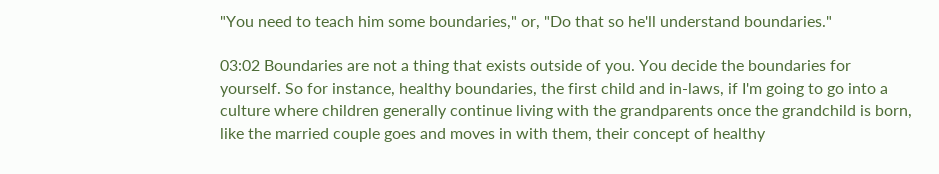"You need to teach him some boundaries," or, "Do that so he'll understand boundaries."

03:02 Boundaries are not a thing that exists outside of you. You decide the boundaries for yourself. So for instance, healthy boundaries, the first child and in-laws, if I'm going to go into a culture where children generally continue living with the grandparents once the grandchild is born, like the married couple goes and moves in with them, their concept of healthy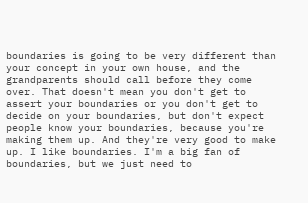boundaries is going to be very different than your concept in your own house, and the grandparents should call before they come over. That doesn't mean you don't get to assert your boundaries or you don't get to decide on your boundaries, but don't expect people know your boundaries, because you're making them up. And they're very good to make up. I like boundaries. I'm a big fan of boundaries, but we just need to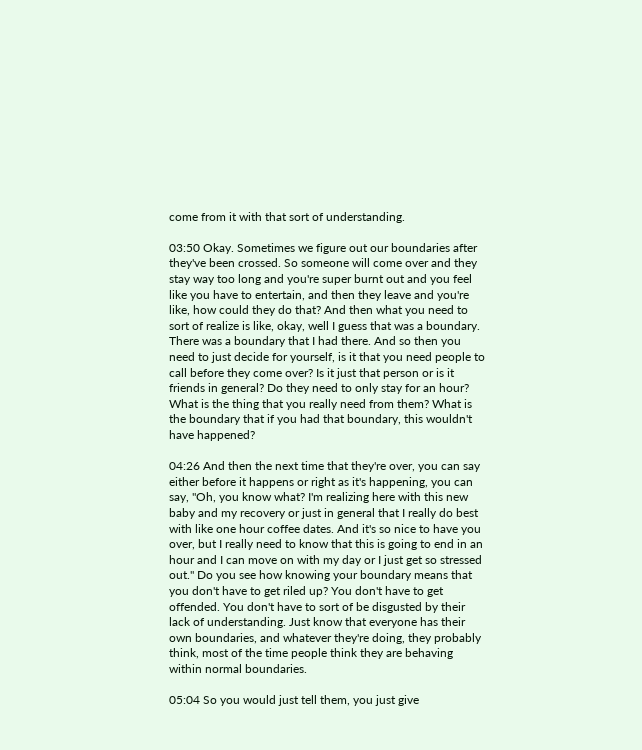come from it with that sort of understanding.

03:50 Okay. Sometimes we figure out our boundaries after they've been crossed. So someone will come over and they stay way too long and you're super burnt out and you feel like you have to entertain, and then they leave and you're like, how could they do that? And then what you need to sort of realize is like, okay, well I guess that was a boundary. There was a boundary that I had there. And so then you need to just decide for yourself, is it that you need people to call before they come over? Is it just that person or is it friends in general? Do they need to only stay for an hour? What is the thing that you really need from them? What is the boundary that if you had that boundary, this wouldn't have happened?

04:26 And then the next time that they're over, you can say either before it happens or right as it's happening, you can say, "Oh, you know what? I'm realizing here with this new baby and my recovery or just in general that I really do best with like one hour coffee dates. And it's so nice to have you over, but I really need to know that this is going to end in an hour and I can move on with my day or I just get so stressed out." Do you see how knowing your boundary means that you don't have to get riled up? You don't have to get offended. You don't have to sort of be disgusted by their lack of understanding. Just know that everyone has their own boundaries, and whatever they're doing, they probably think, most of the time people think they are behaving within normal boundaries.

05:04 So you would just tell them, you just give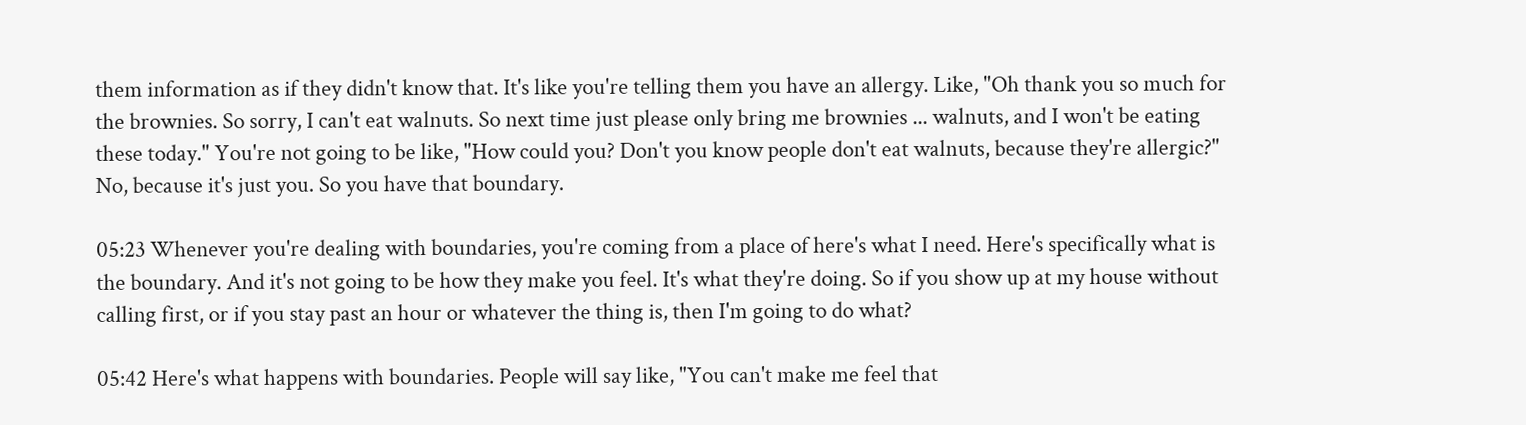them information as if they didn't know that. It's like you're telling them you have an allergy. Like, "Oh thank you so much for the brownies. So sorry, I can't eat walnuts. So next time just please only bring me brownies ... walnuts, and I won't be eating these today." You're not going to be like, "How could you? Don't you know people don't eat walnuts, because they're allergic?" No, because it's just you. So you have that boundary.

05:23 Whenever you're dealing with boundaries, you're coming from a place of here's what I need. Here's specifically what is the boundary. And it's not going to be how they make you feel. It's what they're doing. So if you show up at my house without calling first, or if you stay past an hour or whatever the thing is, then I'm going to do what?

05:42 Here's what happens with boundaries. People will say like, "You can't make me feel that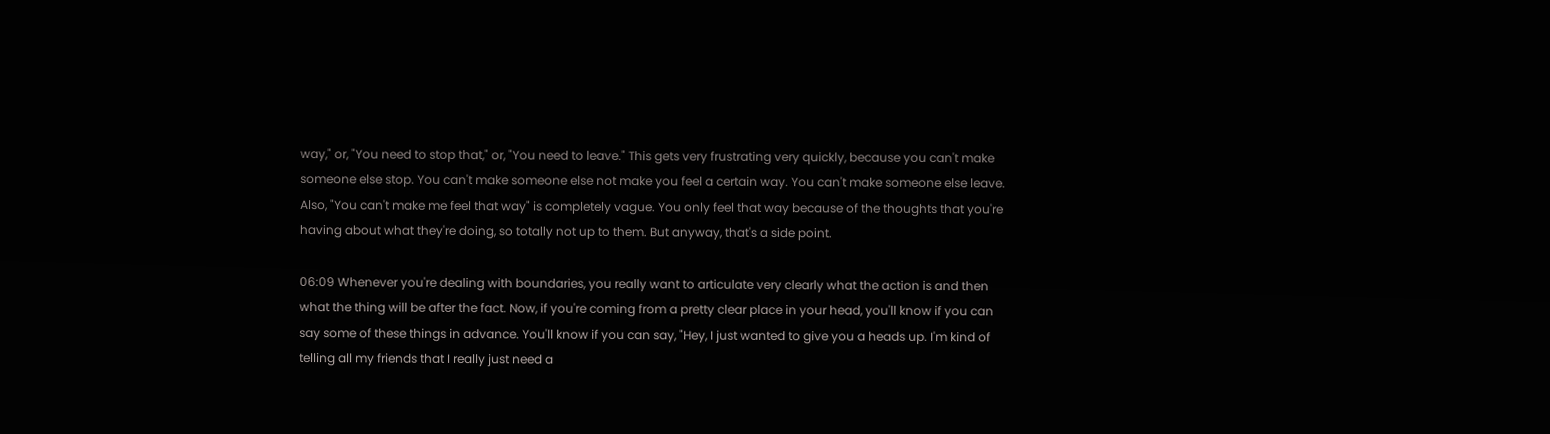way," or, "You need to stop that," or, "You need to leave." This gets very frustrating very quickly, because you can't make someone else stop. You can't make someone else not make you feel a certain way. You can't make someone else leave. Also, "You can't make me feel that way" is completely vague. You only feel that way because of the thoughts that you're having about what they're doing, so totally not up to them. But anyway, that's a side point.

06:09 Whenever you're dealing with boundaries, you really want to articulate very clearly what the action is and then what the thing will be after the fact. Now, if you're coming from a pretty clear place in your head, you'll know if you can say some of these things in advance. You'll know if you can say, "Hey, I just wanted to give you a heads up. I'm kind of telling all my friends that I really just need a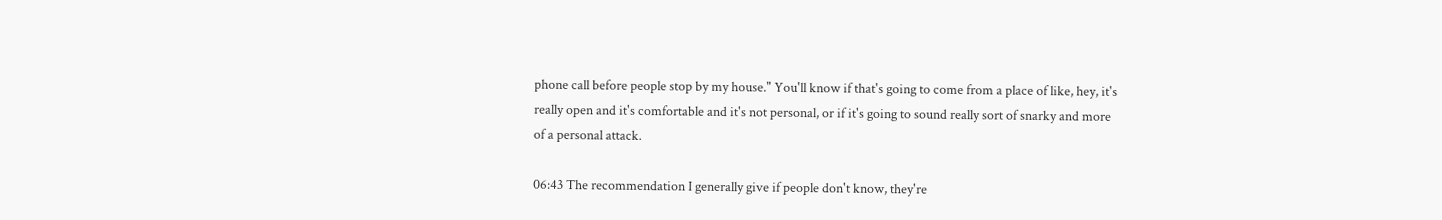phone call before people stop by my house." You'll know if that's going to come from a place of like, hey, it's really open and it's comfortable and it's not personal, or if it's going to sound really sort of snarky and more of a personal attack.

06:43 The recommendation I generally give if people don't know, they're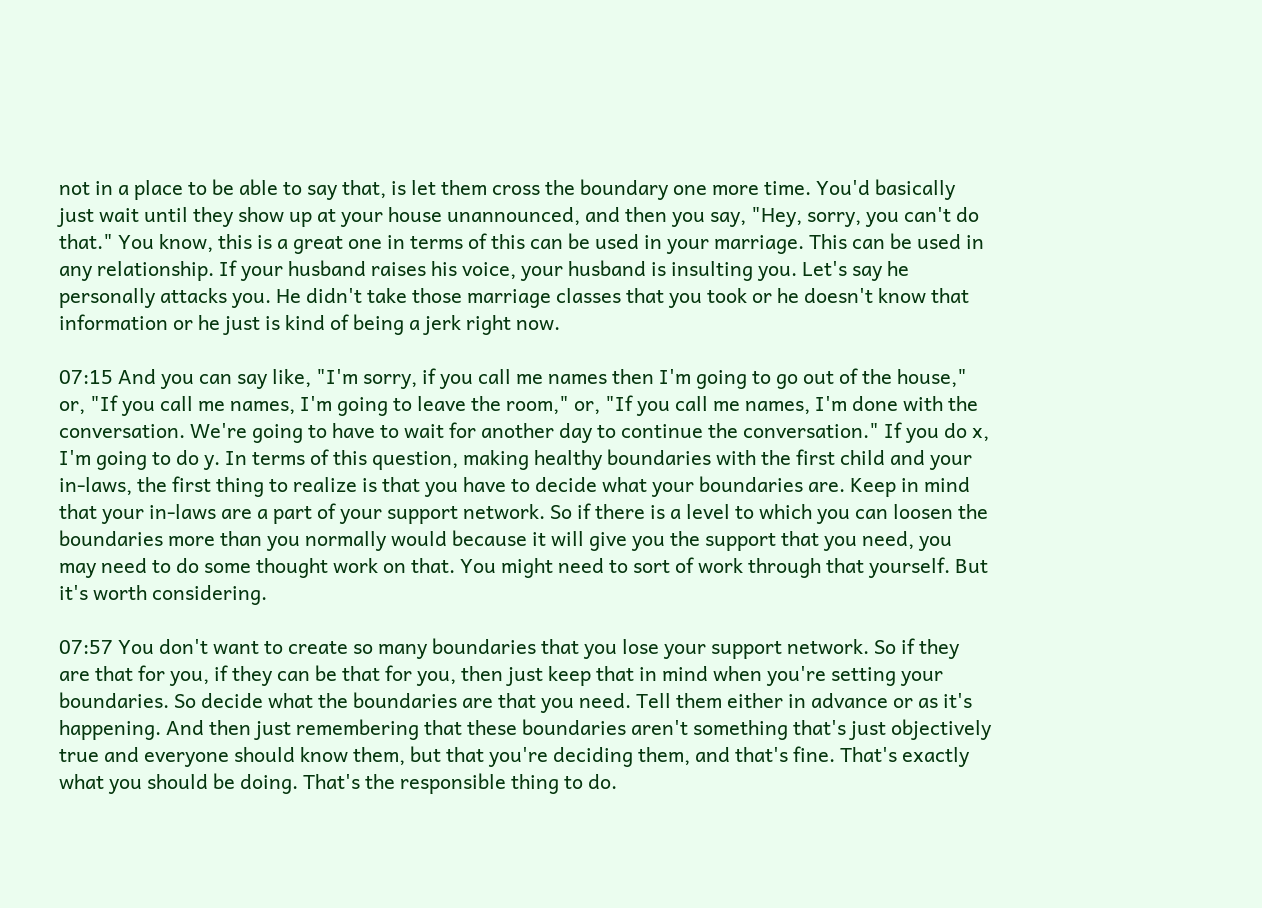not in a place to be able to say that, is let them cross the boundary one more time. You'd basically just wait until they show up at your house unannounced, and then you say, "Hey, sorry, you can't do that." You know, this is a great one in terms of this can be used in your marriage. This can be used in any relationship. If your husband raises his voice, your husband is insulting you. Let's say he personally attacks you. He didn't take those marriage classes that you took or he doesn't know that information or he just is kind of being a jerk right now.

07:15 And you can say like, "I'm sorry, if you call me names then I'm going to go out of the house," or, "If you call me names, I'm going to leave the room," or, "If you call me names, I'm done with the conversation. We're going to have to wait for another day to continue the conversation." If you do x, I'm going to do y. In terms of this question, making healthy boundaries with the first child and your in-laws, the first thing to realize is that you have to decide what your boundaries are. Keep in mind that your in-laws are a part of your support network. So if there is a level to which you can loosen the boundaries more than you normally would because it will give you the support that you need, you may need to do some thought work on that. You might need to sort of work through that yourself. But it's worth considering.

07:57 You don't want to create so many boundaries that you lose your support network. So if they are that for you, if they can be that for you, then just keep that in mind when you're setting your boundaries. So decide what the boundaries are that you need. Tell them either in advance or as it's happening. And then just remembering that these boundaries aren't something that's just objectively true and everyone should know them, but that you're deciding them, and that's fine. That's exactly what you should be doing. That's the responsible thing to do.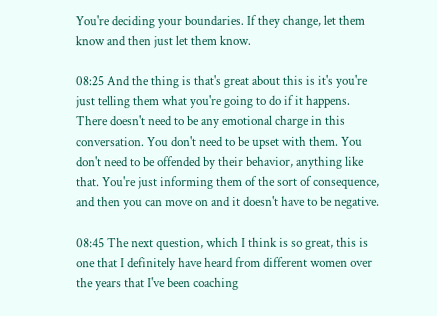You're deciding your boundaries. If they change, let them know and then just let them know.

08:25 And the thing is that's great about this is it's you're just telling them what you're going to do if it happens. There doesn't need to be any emotional charge in this conversation. You don't need to be upset with them. You don't need to be offended by their behavior, anything like that. You're just informing them of the sort of consequence, and then you can move on and it doesn't have to be negative.

08:45 The next question, which I think is so great, this is one that I definitely have heard from different women over the years that I've been coaching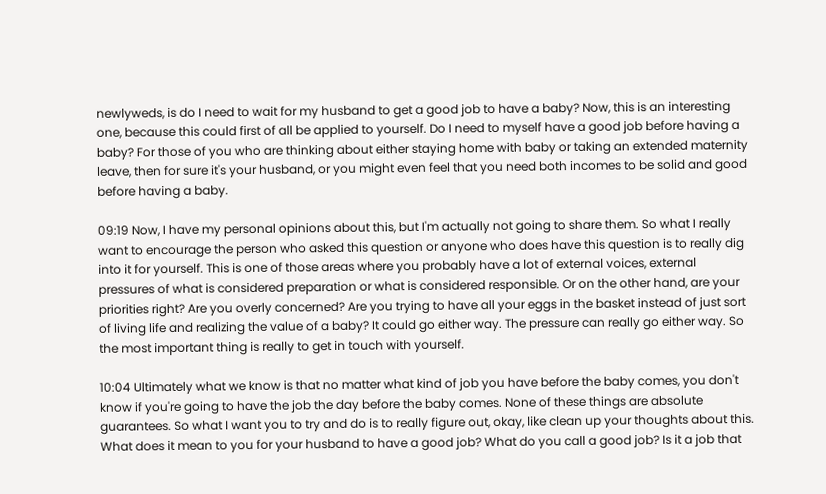newlyweds, is do I need to wait for my husband to get a good job to have a baby? Now, this is an interesting one, because this could first of all be applied to yourself. Do I need to myself have a good job before having a baby? For those of you who are thinking about either staying home with baby or taking an extended maternity leave, then for sure it's your husband, or you might even feel that you need both incomes to be solid and good before having a baby.

09:19 Now, I have my personal opinions about this, but I'm actually not going to share them. So what I really want to encourage the person who asked this question or anyone who does have this question is to really dig into it for yourself. This is one of those areas where you probably have a lot of external voices, external pressures of what is considered preparation or what is considered responsible. Or on the other hand, are your priorities right? Are you overly concerned? Are you trying to have all your eggs in the basket instead of just sort of living life and realizing the value of a baby? It could go either way. The pressure can really go either way. So the most important thing is really to get in touch with yourself.

10:04 Ultimately what we know is that no matter what kind of job you have before the baby comes, you don't know if you're going to have the job the day before the baby comes. None of these things are absolute guarantees. So what I want you to try and do is to really figure out, okay, like clean up your thoughts about this. What does it mean to you for your husband to have a good job? What do you call a good job? Is it a job that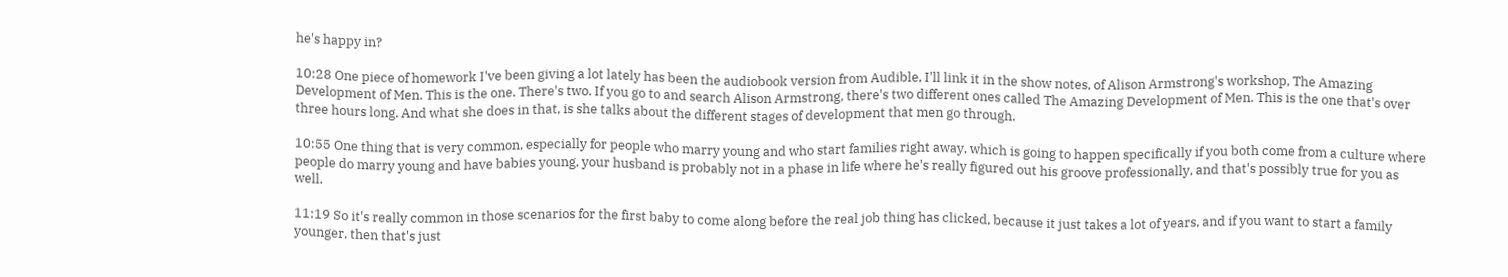he's happy in?

10:28 One piece of homework I've been giving a lot lately has been the audiobook version from Audible, I'll link it in the show notes, of Alison Armstrong's workshop, The Amazing Development of Men. This is the one. There's two. If you go to and search Alison Armstrong, there's two different ones called The Amazing Development of Men. This is the one that's over three hours long. And what she does in that, is she talks about the different stages of development that men go through.

10:55 One thing that is very common, especially for people who marry young and who start families right away, which is going to happen specifically if you both come from a culture where people do marry young and have babies young, your husband is probably not in a phase in life where he's really figured out his groove professionally, and that's possibly true for you as well.

11:19 So it's really common in those scenarios for the first baby to come along before the real job thing has clicked, because it just takes a lot of years, and if you want to start a family younger, then that's just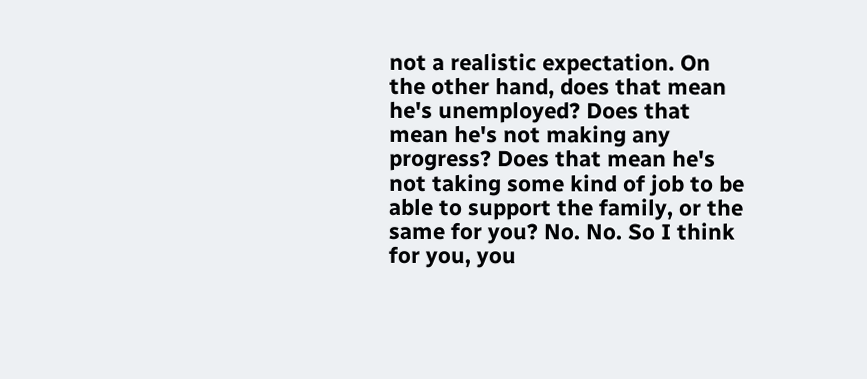not a realistic expectation. On the other hand, does that mean he's unemployed? Does that mean he's not making any progress? Does that mean he's not taking some kind of job to be able to support the family, or the same for you? No. No. So I think for you, you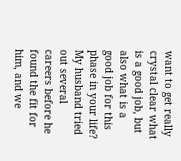want to get really crystal clear what is a good job, but also what is a good job for this phase in your life? My husband tried out several careers before he found the fit for him, and we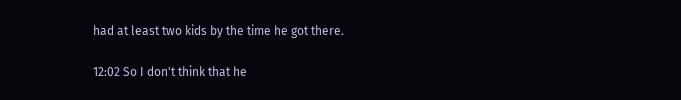had at least two kids by the time he got there.

12:02 So I don't think that he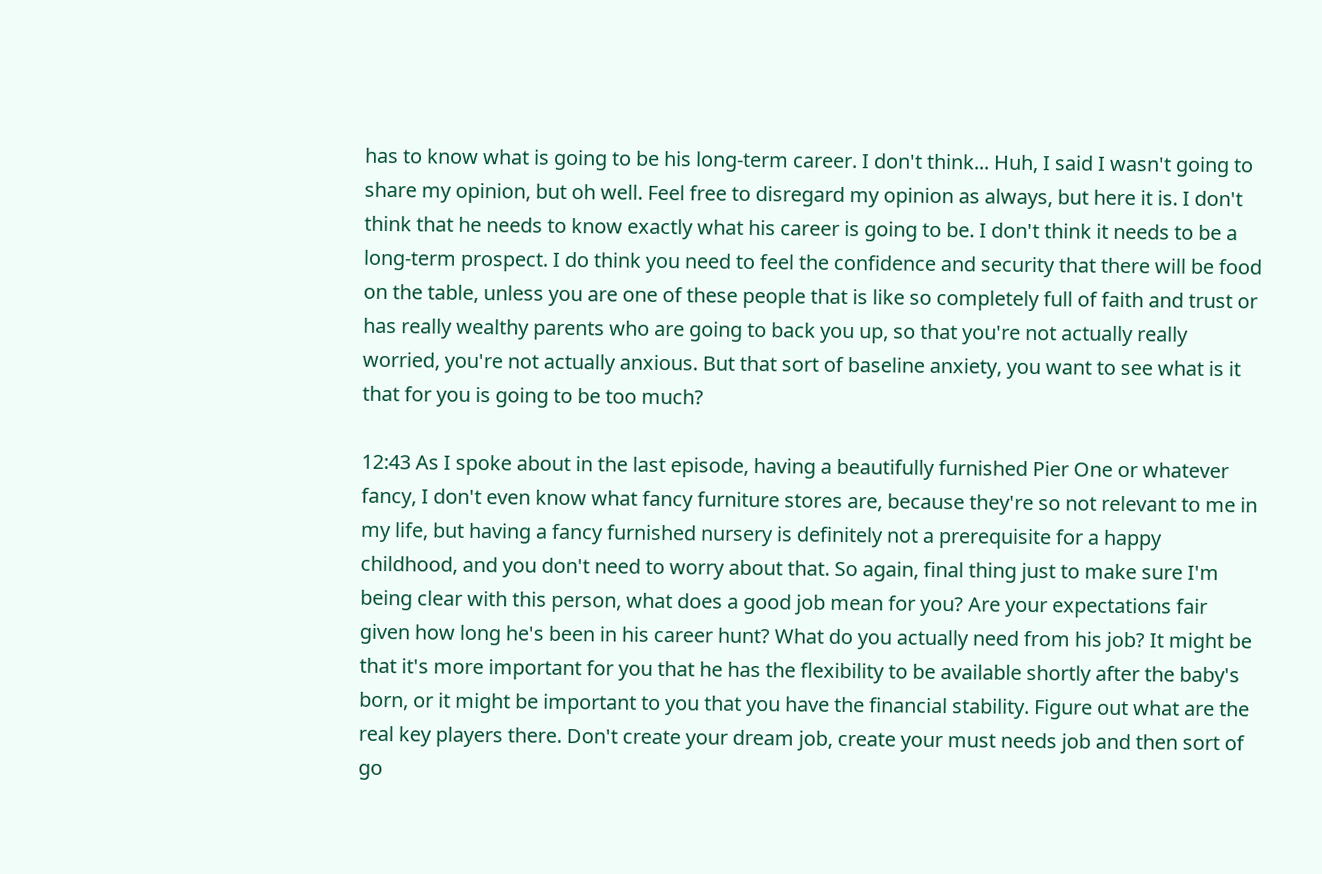has to know what is going to be his long-term career. I don't think... Huh, I said I wasn't going to share my opinion, but oh well. Feel free to disregard my opinion as always, but here it is. I don't think that he needs to know exactly what his career is going to be. I don't think it needs to be a long-term prospect. I do think you need to feel the confidence and security that there will be food on the table, unless you are one of these people that is like so completely full of faith and trust or has really wealthy parents who are going to back you up, so that you're not actually really worried, you're not actually anxious. But that sort of baseline anxiety, you want to see what is it that for you is going to be too much?

12:43 As I spoke about in the last episode, having a beautifully furnished Pier One or whatever fancy, I don't even know what fancy furniture stores are, because they're so not relevant to me in my life, but having a fancy furnished nursery is definitely not a prerequisite for a happy childhood, and you don't need to worry about that. So again, final thing just to make sure I'm being clear with this person, what does a good job mean for you? Are your expectations fair given how long he's been in his career hunt? What do you actually need from his job? It might be that it's more important for you that he has the flexibility to be available shortly after the baby's born, or it might be important to you that you have the financial stability. Figure out what are the real key players there. Don't create your dream job, create your must needs job and then sort of go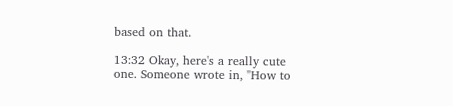based on that.

13:32 Okay, here's a really cute one. Someone wrote in, "How to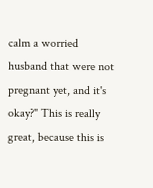calm a worried husband that were not pregnant yet, and it's okay?" This is really great, because this is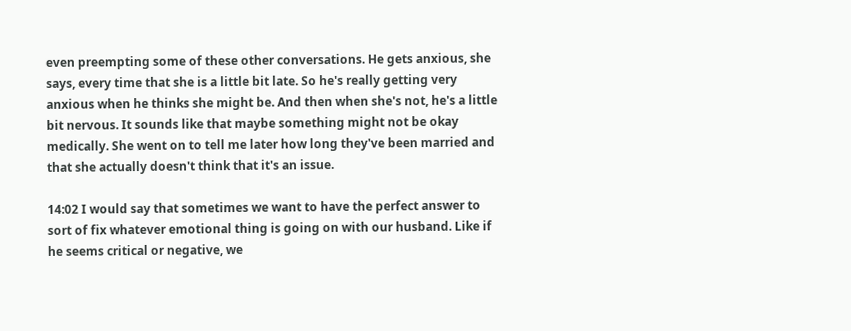even preempting some of these other conversations. He gets anxious, she says, every time that she is a little bit late. So he's really getting very anxious when he thinks she might be. And then when she's not, he's a little bit nervous. It sounds like that maybe something might not be okay medically. She went on to tell me later how long they've been married and that she actually doesn't think that it's an issue.

14:02 I would say that sometimes we want to have the perfect answer to sort of fix whatever emotional thing is going on with our husband. Like if he seems critical or negative, we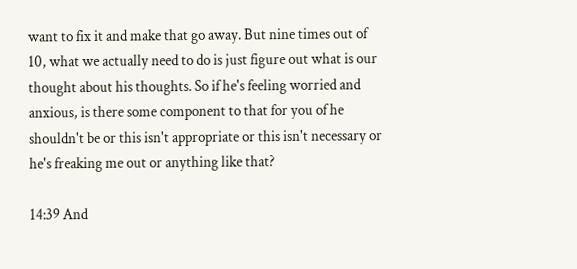want to fix it and make that go away. But nine times out of 10, what we actually need to do is just figure out what is our thought about his thoughts. So if he's feeling worried and anxious, is there some component to that for you of he shouldn't be or this isn't appropriate or this isn't necessary or he's freaking me out or anything like that?

14:39 And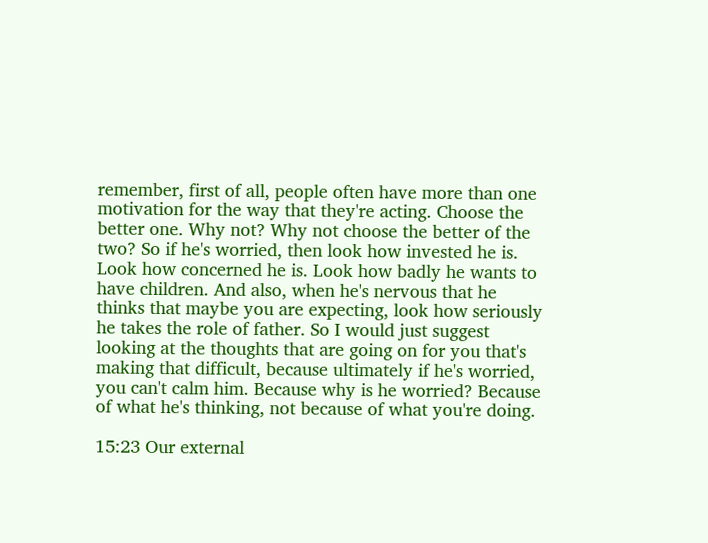remember, first of all, people often have more than one motivation for the way that they're acting. Choose the better one. Why not? Why not choose the better of the two? So if he's worried, then look how invested he is. Look how concerned he is. Look how badly he wants to have children. And also, when he's nervous that he thinks that maybe you are expecting, look how seriously he takes the role of father. So I would just suggest looking at the thoughts that are going on for you that's making that difficult, because ultimately if he's worried, you can't calm him. Because why is he worried? Because of what he's thinking, not because of what you're doing.

15:23 Our external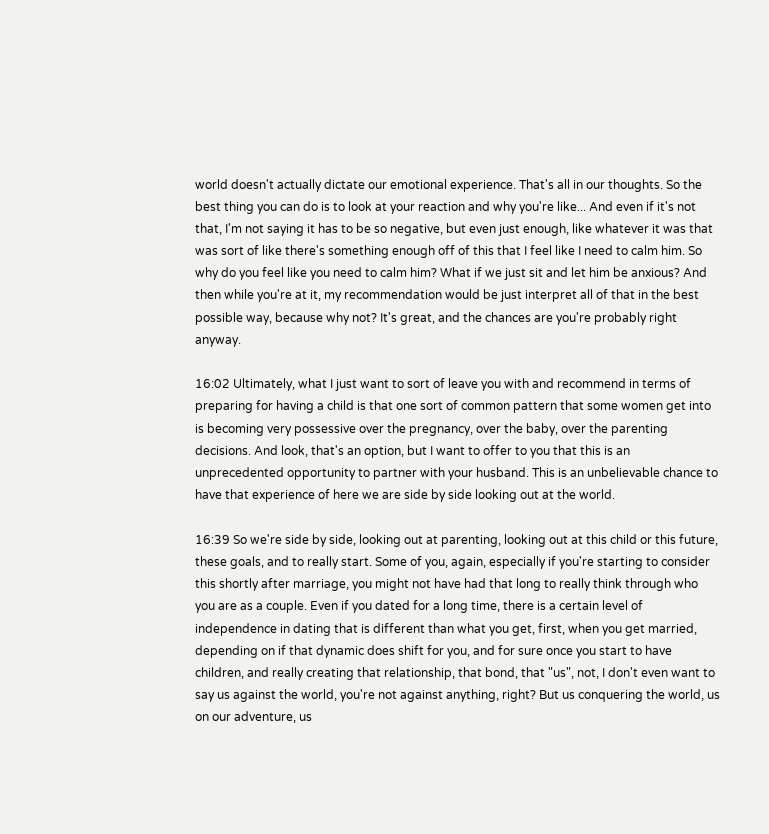world doesn't actually dictate our emotional experience. That's all in our thoughts. So the best thing you can do is to look at your reaction and why you're like... And even if it's not that, I'm not saying it has to be so negative, but even just enough, like whatever it was that was sort of like there's something enough off of this that I feel like I need to calm him. So why do you feel like you need to calm him? What if we just sit and let him be anxious? And then while you're at it, my recommendation would be just interpret all of that in the best possible way, because why not? It's great, and the chances are you're probably right anyway.

16:02 Ultimately, what I just want to sort of leave you with and recommend in terms of preparing for having a child is that one sort of common pattern that some women get into is becoming very possessive over the pregnancy, over the baby, over the parenting decisions. And look, that's an option, but I want to offer to you that this is an unprecedented opportunity to partner with your husband. This is an unbelievable chance to have that experience of here we are side by side looking out at the world.

16:39 So we're side by side, looking out at parenting, looking out at this child or this future, these goals, and to really start. Some of you, again, especially if you're starting to consider this shortly after marriage, you might not have had that long to really think through who you are as a couple. Even if you dated for a long time, there is a certain level of independence in dating that is different than what you get, first, when you get married, depending on if that dynamic does shift for you, and for sure once you start to have children, and really creating that relationship, that bond, that "us", not, I don't even want to say us against the world, you're not against anything, right? But us conquering the world, us on our adventure, us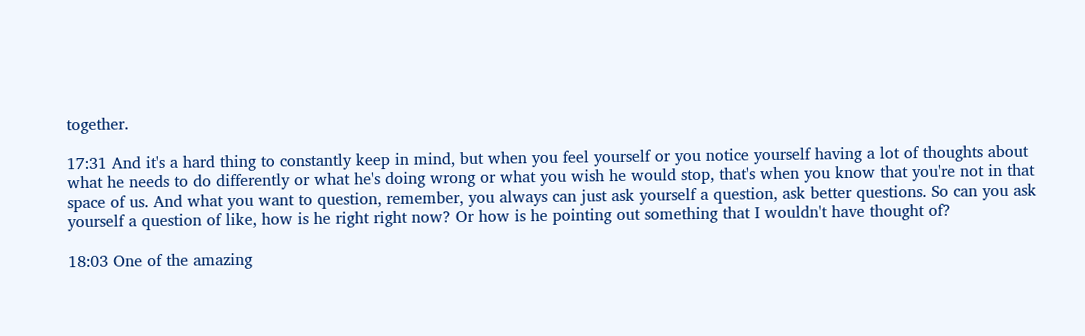together.

17:31 And it's a hard thing to constantly keep in mind, but when you feel yourself or you notice yourself having a lot of thoughts about what he needs to do differently or what he's doing wrong or what you wish he would stop, that's when you know that you're not in that space of us. And what you want to question, remember, you always can just ask yourself a question, ask better questions. So can you ask yourself a question of like, how is he right right now? Or how is he pointing out something that I wouldn't have thought of?

18:03 One of the amazing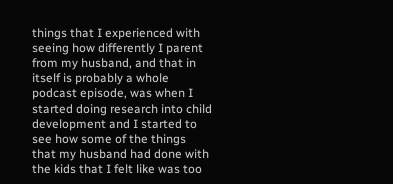things that I experienced with seeing how differently I parent from my husband, and that in itself is probably a whole podcast episode, was when I started doing research into child development and I started to see how some of the things that my husband had done with the kids that I felt like was too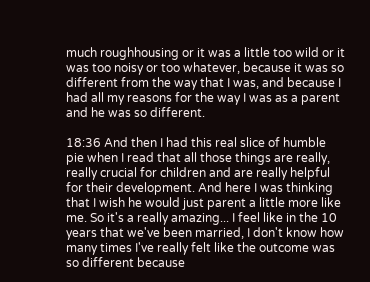much roughhousing or it was a little too wild or it was too noisy or too whatever, because it was so different from the way that I was, and because I had all my reasons for the way I was as a parent and he was so different.

18:36 And then I had this real slice of humble pie when I read that all those things are really, really crucial for children and are really helpful for their development. And here I was thinking that I wish he would just parent a little more like me. So it's a really amazing... I feel like in the 10 years that we've been married, I don't know how many times I've really felt like the outcome was so different because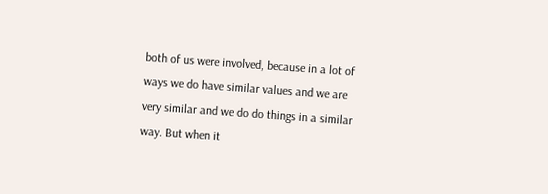both of us were involved, because in a lot of ways we do have similar values and we are very similar and we do do things in a similar way. But when it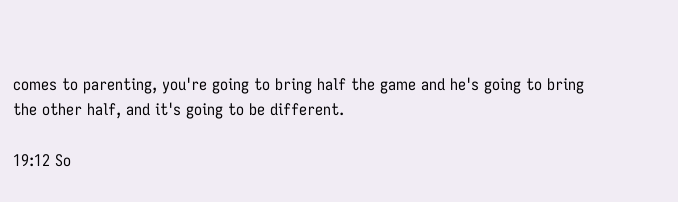comes to parenting, you're going to bring half the game and he's going to bring the other half, and it's going to be different.

19:12 So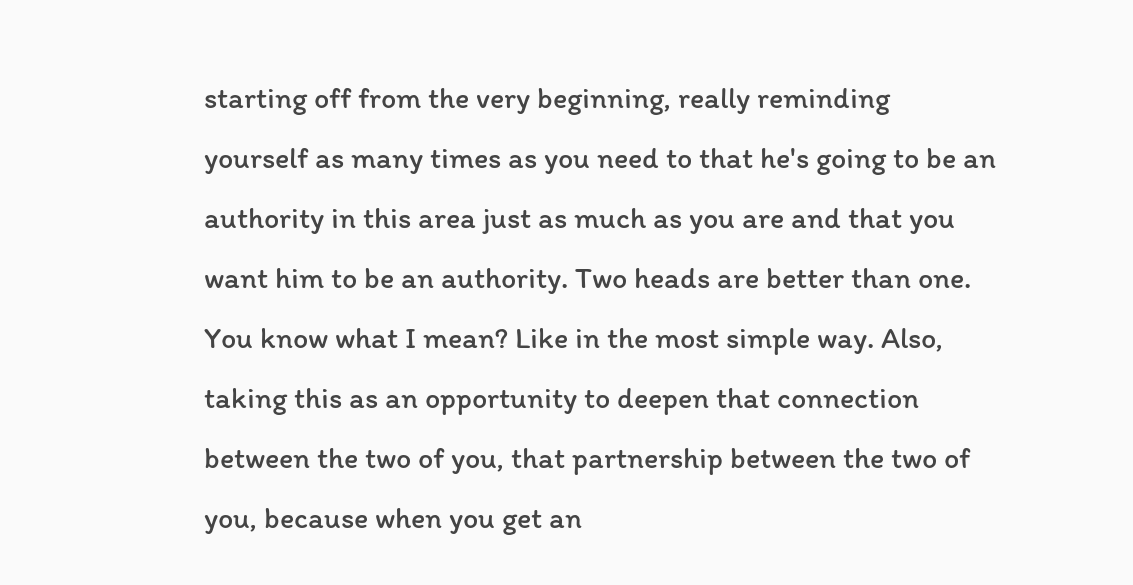starting off from the very beginning, really reminding yourself as many times as you need to that he's going to be an authority in this area just as much as you are and that you want him to be an authority. Two heads are better than one. You know what I mean? Like in the most simple way. Also, taking this as an opportunity to deepen that connection between the two of you, that partnership between the two of you, because when you get an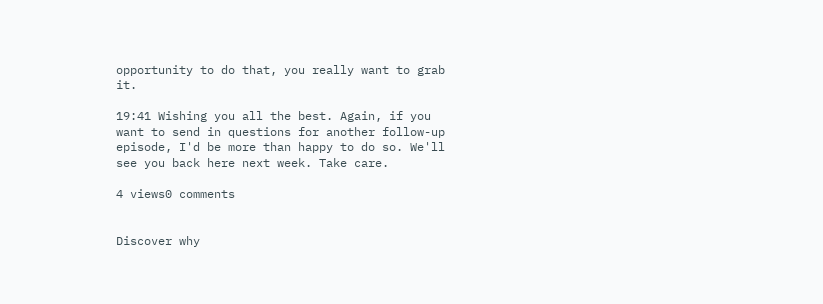opportunity to do that, you really want to grab it.

19:41 Wishing you all the best. Again, if you want to send in questions for another follow-up episode, I'd be more than happy to do so. We'll see you back here next week. Take care.

4 views0 comments


Discover why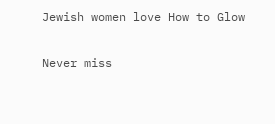Jewish women love How to Glow


Never miss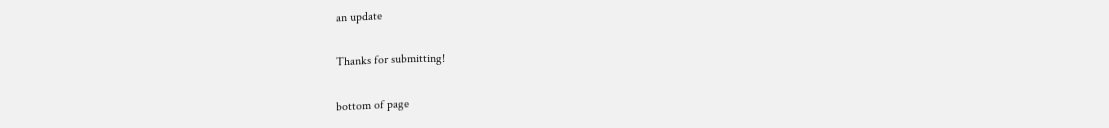an update

Thanks for submitting!

bottom of page